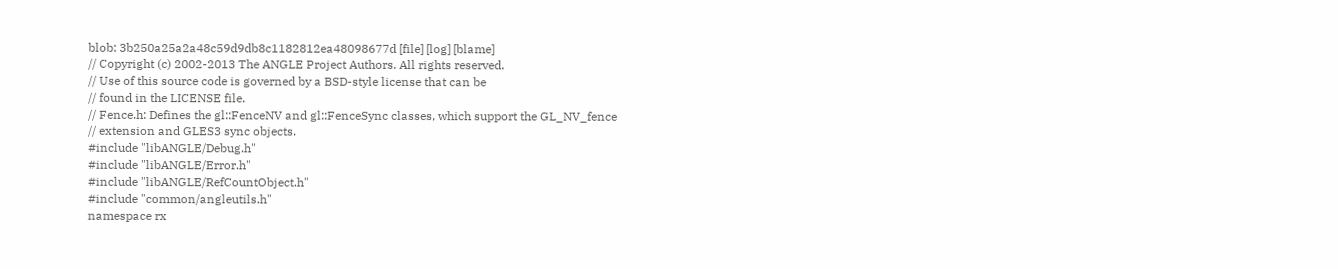blob: 3b250a25a2a48c59d9db8c1182812ea48098677d [file] [log] [blame]
// Copyright (c) 2002-2013 The ANGLE Project Authors. All rights reserved.
// Use of this source code is governed by a BSD-style license that can be
// found in the LICENSE file.
// Fence.h: Defines the gl::FenceNV and gl::FenceSync classes, which support the GL_NV_fence
// extension and GLES3 sync objects.
#include "libANGLE/Debug.h"
#include "libANGLE/Error.h"
#include "libANGLE/RefCountObject.h"
#include "common/angleutils.h"
namespace rx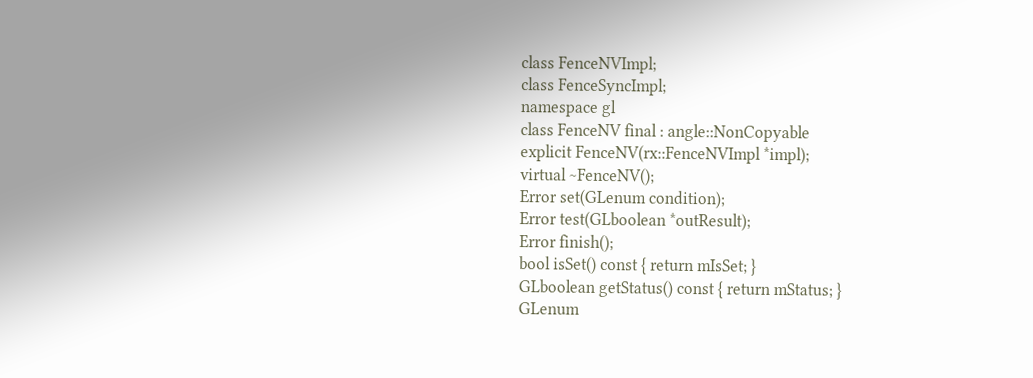class FenceNVImpl;
class FenceSyncImpl;
namespace gl
class FenceNV final : angle::NonCopyable
explicit FenceNV(rx::FenceNVImpl *impl);
virtual ~FenceNV();
Error set(GLenum condition);
Error test(GLboolean *outResult);
Error finish();
bool isSet() const { return mIsSet; }
GLboolean getStatus() const { return mStatus; }
GLenum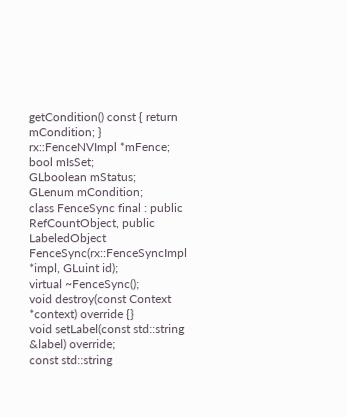getCondition() const { return mCondition; }
rx::FenceNVImpl *mFence;
bool mIsSet;
GLboolean mStatus;
GLenum mCondition;
class FenceSync final : public RefCountObject, public LabeledObject
FenceSync(rx::FenceSyncImpl *impl, GLuint id);
virtual ~FenceSync();
void destroy(const Context *context) override {}
void setLabel(const std::string &label) override;
const std::string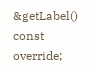&getLabel() const override;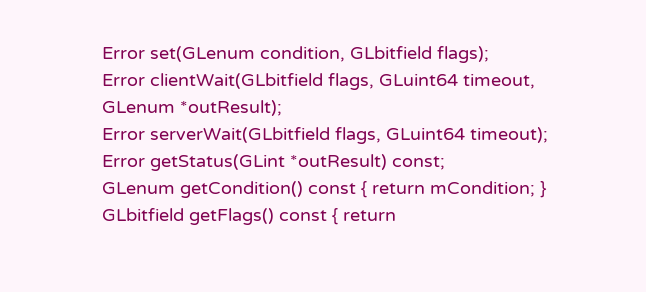Error set(GLenum condition, GLbitfield flags);
Error clientWait(GLbitfield flags, GLuint64 timeout, GLenum *outResult);
Error serverWait(GLbitfield flags, GLuint64 timeout);
Error getStatus(GLint *outResult) const;
GLenum getCondition() const { return mCondition; }
GLbitfield getFlags() const { return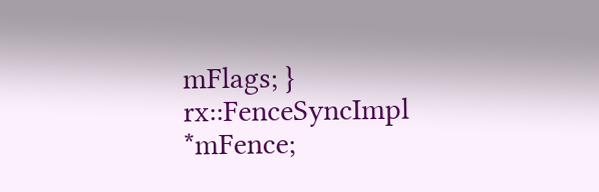mFlags; }
rx::FenceSyncImpl *mFence;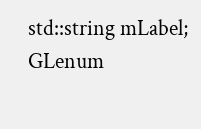std::string mLabel;
GLenum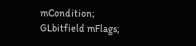mCondition;
GLbitfield mFlags;